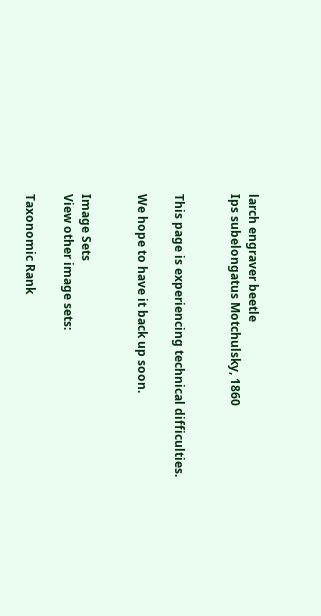larch engraver beetle
Ips subelongatus Motchulsky, 1860


This page is experiencing technical difficulties.

We hope to have it back up soon.


Image Sets
View other image sets:

Taxonomic Rank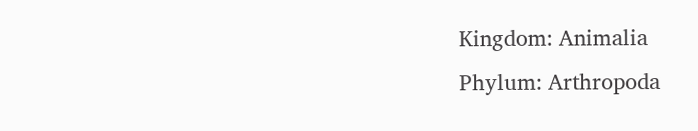Kingdom: Animalia
Phylum: Arthropoda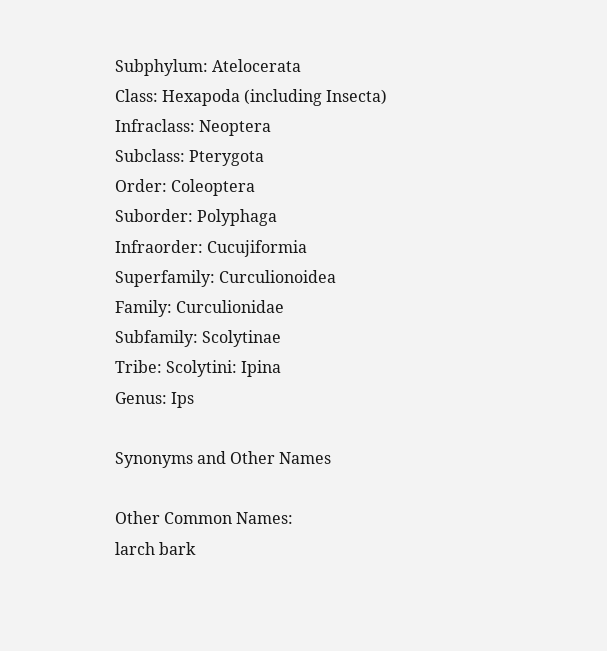Subphylum: Atelocerata
Class: Hexapoda (including Insecta)
Infraclass: Neoptera
Subclass: Pterygota
Order: Coleoptera
Suborder: Polyphaga
Infraorder: Cucujiformia
Superfamily: Curculionoidea
Family: Curculionidae
Subfamily: Scolytinae
Tribe: Scolytini: Ipina
Genus: Ips

Synonyms and Other Names

Other Common Names:
larch bark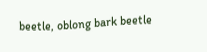beetle, oblong bark beetle